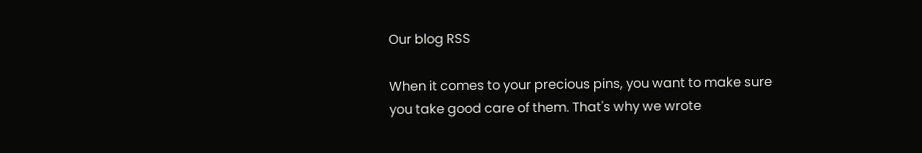Our blog RSS

When it comes to your precious pins, you want to make sure you take good care of them. That's why we wrote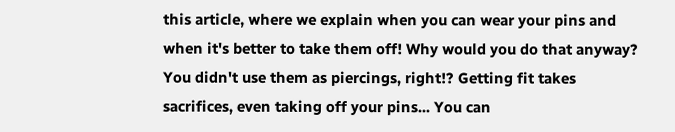this article, where we explain when you can wear your pins and when it's better to take them off! Why would you do that anyway? You didn't use them as piercings, right!? Getting fit takes sacrifices, even taking off your pins... You can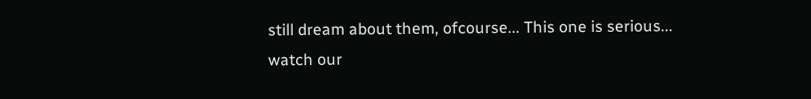still dream about them, ofcourse... This one is serious... watch our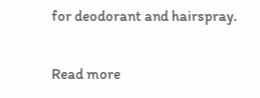for deodorant and hairspray.

Read more